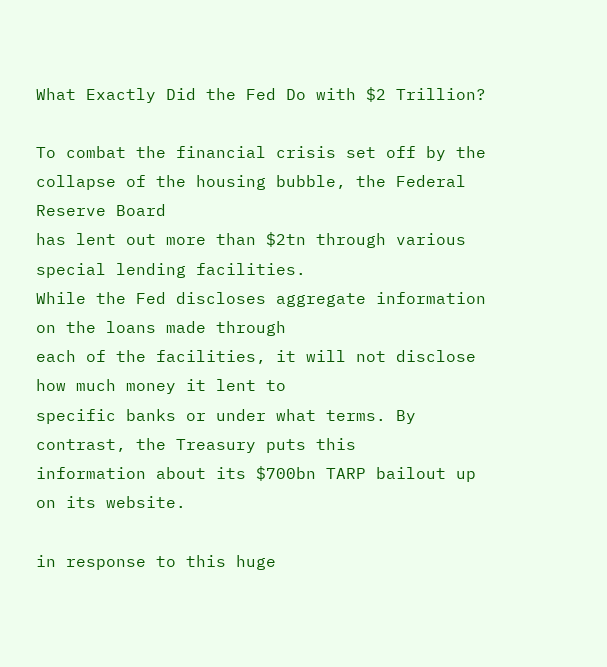What Exactly Did the Fed Do with $2 Trillion?

To combat the financial crisis set off by the collapse of the housing bubble, the Federal Reserve Board
has lent out more than $2tn through various special lending facilities.
While the Fed discloses aggregate information on the loans made through
each of the facilities, it will not disclose how much money it lent to
specific banks or under what terms. By contrast, the Treasury puts this
information about its $700bn TARP bailout up on its website.

in response to this huge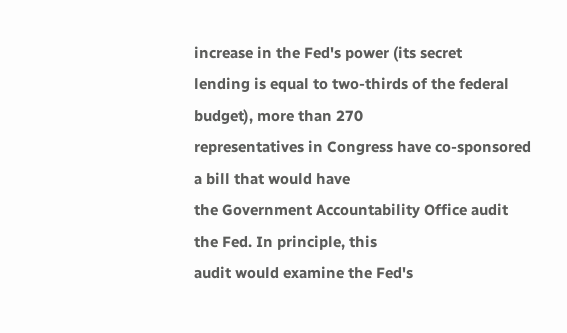increase in the Fed's power (its secret
lending is equal to two-thirds of the federal budget), more than 270
representatives in Congress have co-sponsored a bill that would have
the Government Accountability Office audit the Fed. In principle, this
audit would examine the Fed's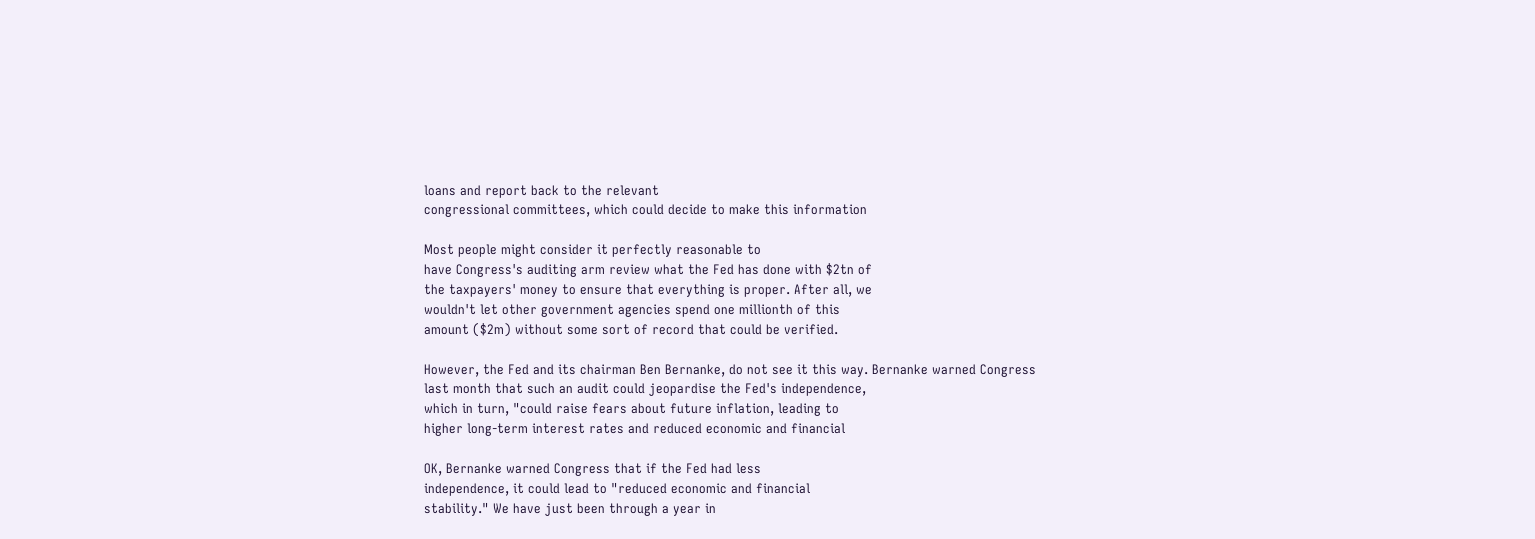loans and report back to the relevant
congressional committees, which could decide to make this information

Most people might consider it perfectly reasonable to
have Congress's auditing arm review what the Fed has done with $2tn of
the taxpayers' money to ensure that everything is proper. After all, we
wouldn't let other government agencies spend one millionth of this
amount ($2m) without some sort of record that could be verified.

However, the Fed and its chairman Ben Bernanke, do not see it this way. Bernanke warned Congress
last month that such an audit could jeopardise the Fed's independence,
which in turn, "could raise fears about future inflation, leading to
higher long-term interest rates and reduced economic and financial

OK, Bernanke warned Congress that if the Fed had less
independence, it could lead to "reduced economic and financial
stability." We have just been through a year in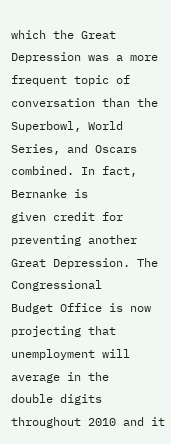which the Great
Depression was a more frequent topic of conversation than the
Superbowl, World Series, and Oscars combined. In fact, Bernanke is
given credit for preventing another Great Depression. The Congressional
Budget Office is now projecting that unemployment will average in the
double digits throughout 2010 and it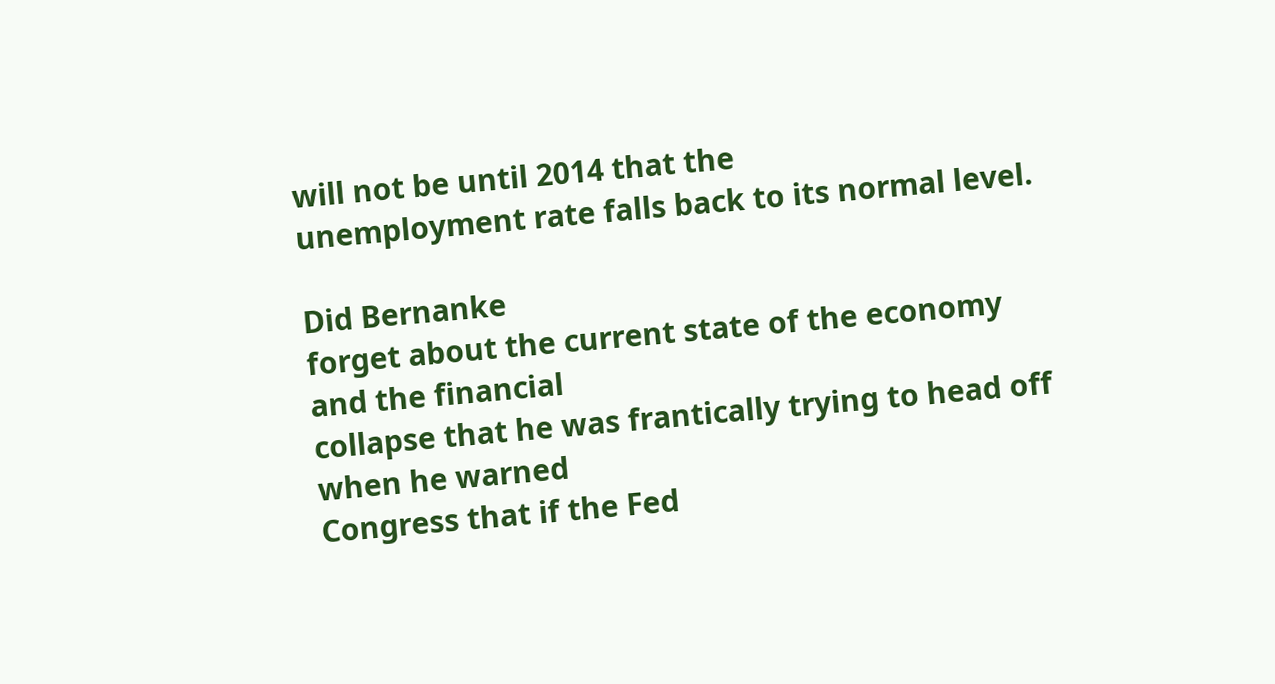will not be until 2014 that the
unemployment rate falls back to its normal level.

Did Bernanke
forget about the current state of the economy and the financial
collapse that he was frantically trying to head off when he warned
Congress that if the Fed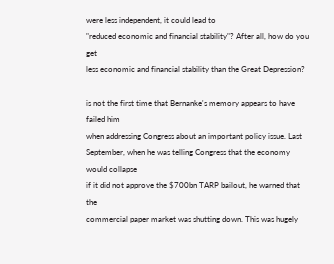were less independent, it could lead to
"reduced economic and financial stability"? After all, how do you get
less economic and financial stability than the Great Depression?

is not the first time that Bernanke's memory appears to have failed him
when addressing Congress about an important policy issue. Last
September, when he was telling Congress that the economy would collapse
if it did not approve the $700bn TARP bailout, he warned that the
commercial paper market was shutting down. This was hugely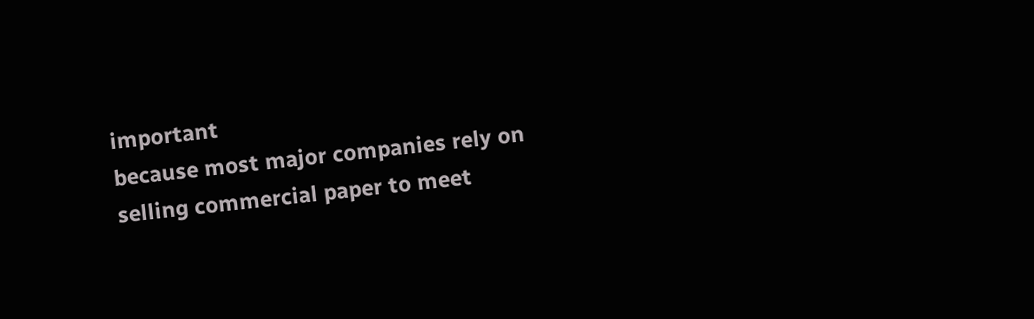important
because most major companies rely on selling commercial paper to meet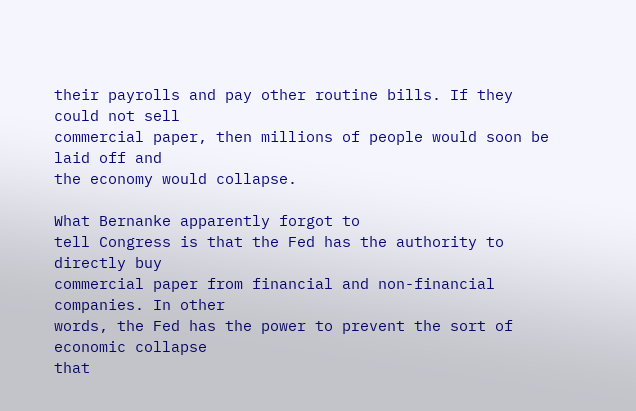their payrolls and pay other routine bills. If they could not sell
commercial paper, then millions of people would soon be laid off and
the economy would collapse.

What Bernanke apparently forgot to
tell Congress is that the Fed has the authority to directly buy
commercial paper from financial and non-financial companies. In other
words, the Fed has the power to prevent the sort of economic collapse
that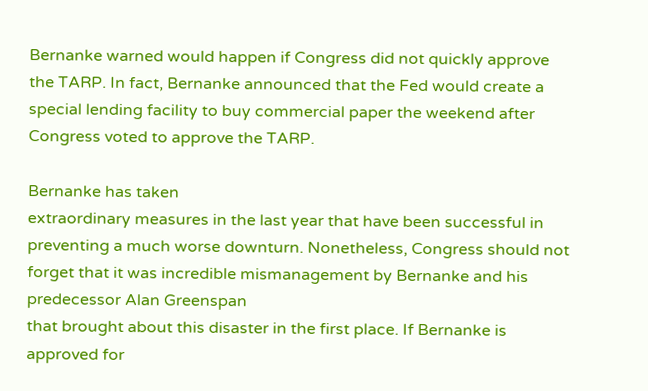Bernanke warned would happen if Congress did not quickly approve
the TARP. In fact, Bernanke announced that the Fed would create a
special lending facility to buy commercial paper the weekend after
Congress voted to approve the TARP.

Bernanke has taken
extraordinary measures in the last year that have been successful in
preventing a much worse downturn. Nonetheless, Congress should not
forget that it was incredible mismanagement by Bernanke and his
predecessor Alan Greenspan
that brought about this disaster in the first place. If Bernanke is
approved for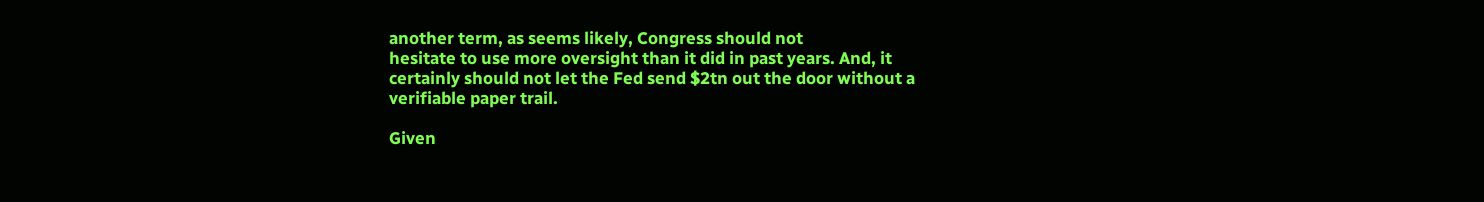another term, as seems likely, Congress should not
hesitate to use more oversight than it did in past years. And, it
certainly should not let the Fed send $2tn out the door without a
verifiable paper trail.

Given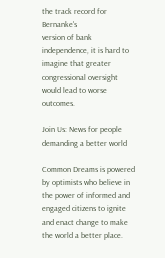the track record for Bernanke's
version of bank independence, it is hard to imagine that greater
congressional oversight would lead to worse outcomes.

Join Us: News for people demanding a better world

Common Dreams is powered by optimists who believe in the power of informed and engaged citizens to ignite and enact change to make the world a better place.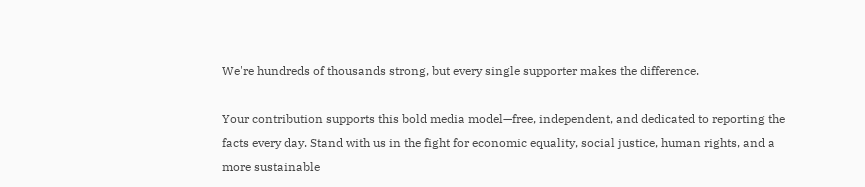We're hundreds of thousands strong, but every single supporter makes the difference.

Your contribution supports this bold media model—free, independent, and dedicated to reporting the facts every day. Stand with us in the fight for economic equality, social justice, human rights, and a more sustainable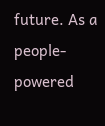future. As a people-powered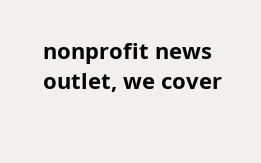nonprofit news outlet, we cover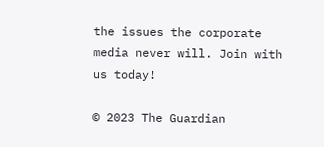the issues the corporate media never will. Join with us today!

© 2023 The Guardian